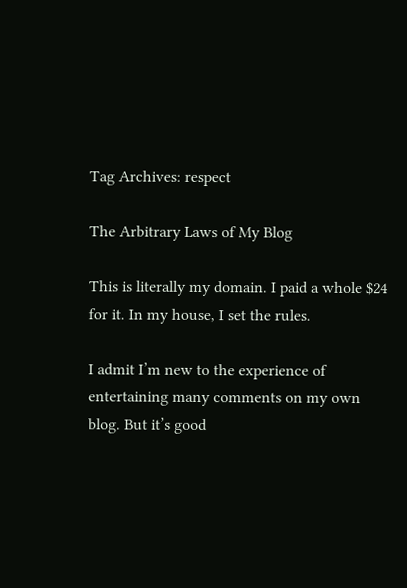Tag Archives: respect

The Arbitrary Laws of My Blog

This is literally my domain. I paid a whole $24 for it. In my house, I set the rules.

I admit I’m new to the experience of entertaining many comments on my own blog. But it’s good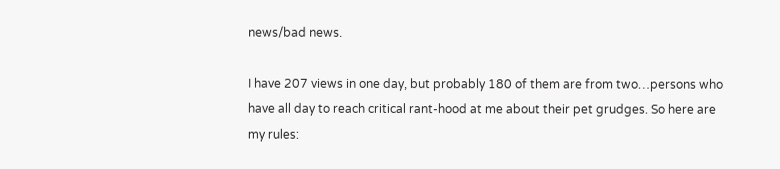news/bad news.

I have 207 views in one day, but probably 180 of them are from two…persons who have all day to reach critical rant-hood at me about their pet grudges. So here are my rules: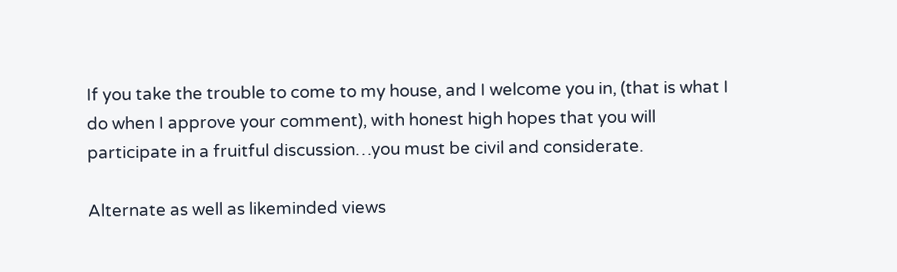If you take the trouble to come to my house, and I welcome you in, (that is what I do when I approve your comment), with honest high hopes that you will participate in a fruitful discussion…you must be civil and considerate.

Alternate as well as likeminded views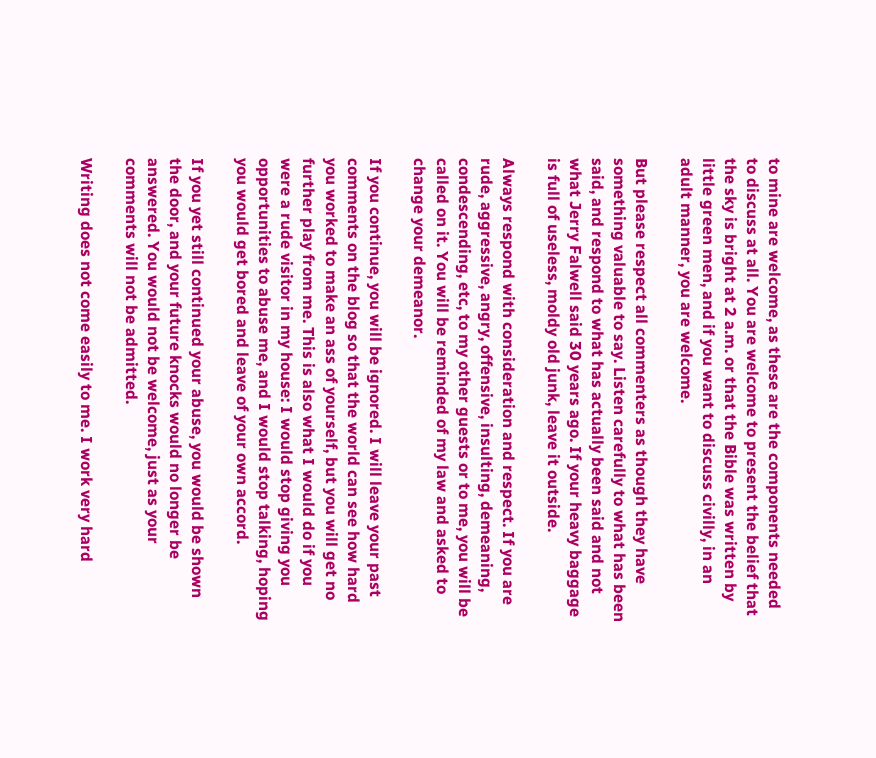to mine are welcome, as these are the components needed to discuss at all. You are welcome to present the belief that the sky is bright at 2 a.m. or that the Bible was written by little green men, and if you want to discuss civilly, in an adult manner, you are welcome.

But please respect all commenters as though they have something valuable to say. Listen carefully to what has been said, and respond to what has actually been said and not what Jerry Falwell said 30 years ago. If your heavy baggage is full of useless, moldy old junk, leave it outside.

Always respond with consideration and respect. If you are rude, aggressive, angry, offensive, insulting, demeaning, condescending, etc, to my other guests or to me, you will be called on it. You will be reminded of my law and asked to change your demeanor.

If you continue, you will be ignored. I will leave your past comments on the blog so that the world can see how hard you worked to make an ass of yourself, but you will get no further play from me. This is also what I would do if you were a rude visitor in my house: I would stop giving you opportunities to abuse me, and I would stop talking, hoping you would get bored and leave of your own accord.

If you yet still continued your abuse, you would be shown the door, and your future knocks would no longer be answered. You would not be welcome, just as your comments will not be admitted.

Writing does not come easily to me. I work very hard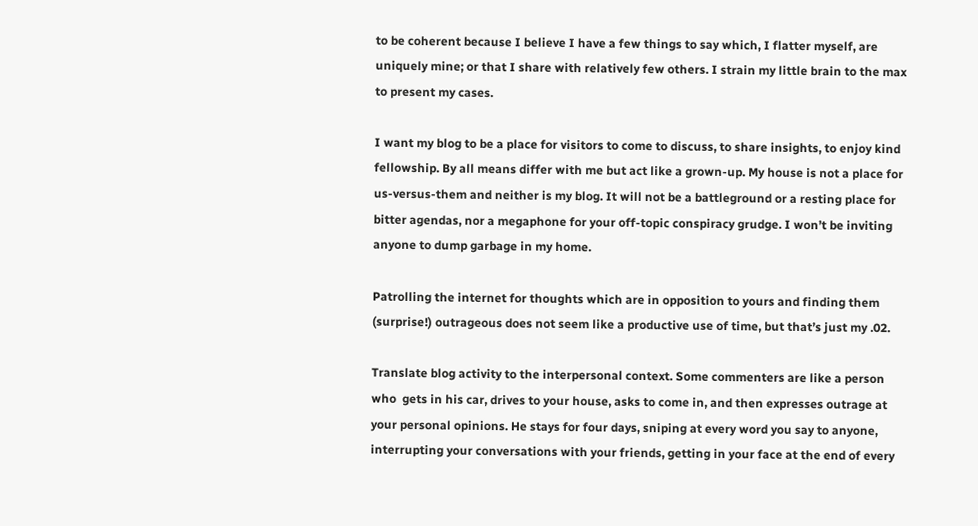to be coherent because I believe I have a few things to say which, I flatter myself, are uniquely mine; or that I share with relatively few others. I strain my little brain to the max to present my cases.

I want my blog to be a place for visitors to come to discuss, to share insights, to enjoy kind fellowship. By all means differ with me but act like a grown-up. My house is not a place for us-versus-them and neither is my blog. It will not be a battleground or a resting place for bitter agendas, nor a megaphone for your off-topic conspiracy grudge. I won’t be inviting anyone to dump garbage in my home.

Patrolling the internet for thoughts which are in opposition to yours and finding them (surprise!) outrageous does not seem like a productive use of time, but that’s just my .02.

Translate blog activity to the interpersonal context. Some commenters are like a person who  gets in his car, drives to your house, asks to come in, and then expresses outrage at your personal opinions. He stays for four days, sniping at every word you say to anyone, interrupting your conversations with your friends, getting in your face at the end of every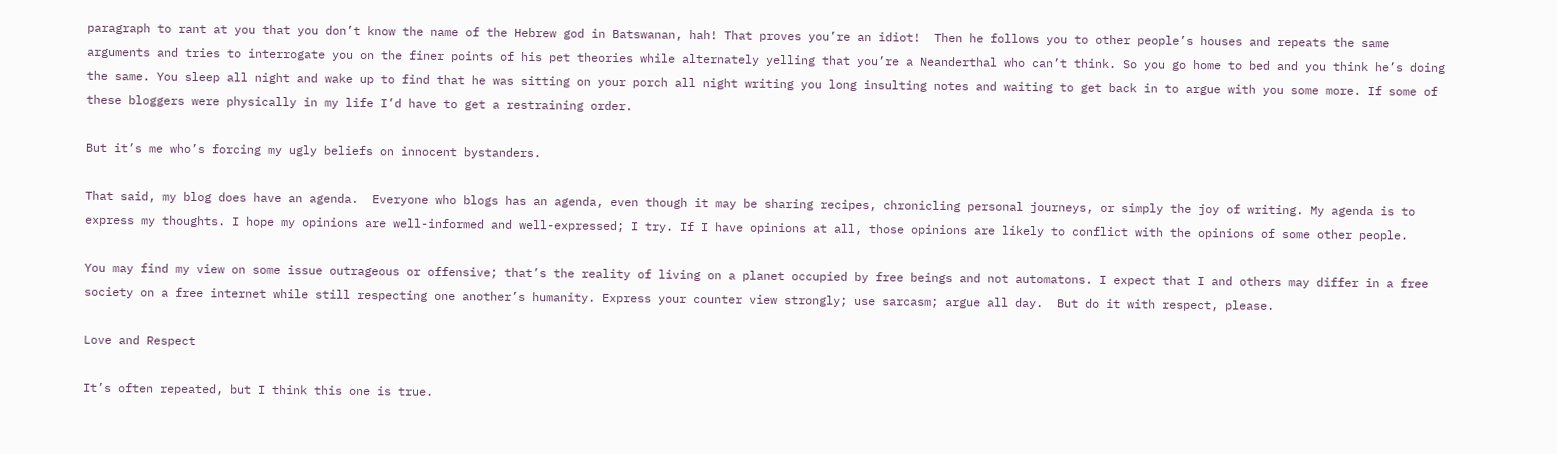paragraph to rant at you that you don’t know the name of the Hebrew god in Batswanan, hah! That proves you’re an idiot!  Then he follows you to other people’s houses and repeats the same arguments and tries to interrogate you on the finer points of his pet theories while alternately yelling that you’re a Neanderthal who can’t think. So you go home to bed and you think he’s doing the same. You sleep all night and wake up to find that he was sitting on your porch all night writing you long insulting notes and waiting to get back in to argue with you some more. If some of these bloggers were physically in my life I’d have to get a restraining order.

But it’s me who’s forcing my ugly beliefs on innocent bystanders.

That said, my blog does have an agenda.  Everyone who blogs has an agenda, even though it may be sharing recipes, chronicling personal journeys, or simply the joy of writing. My agenda is to express my thoughts. I hope my opinions are well-informed and well-expressed; I try. If I have opinions at all, those opinions are likely to conflict with the opinions of some other people.

You may find my view on some issue outrageous or offensive; that’s the reality of living on a planet occupied by free beings and not automatons. I expect that I and others may differ in a free society on a free internet while still respecting one another’s humanity. Express your counter view strongly; use sarcasm; argue all day.  But do it with respect, please.

Love and Respect

It’s often repeated, but I think this one is true.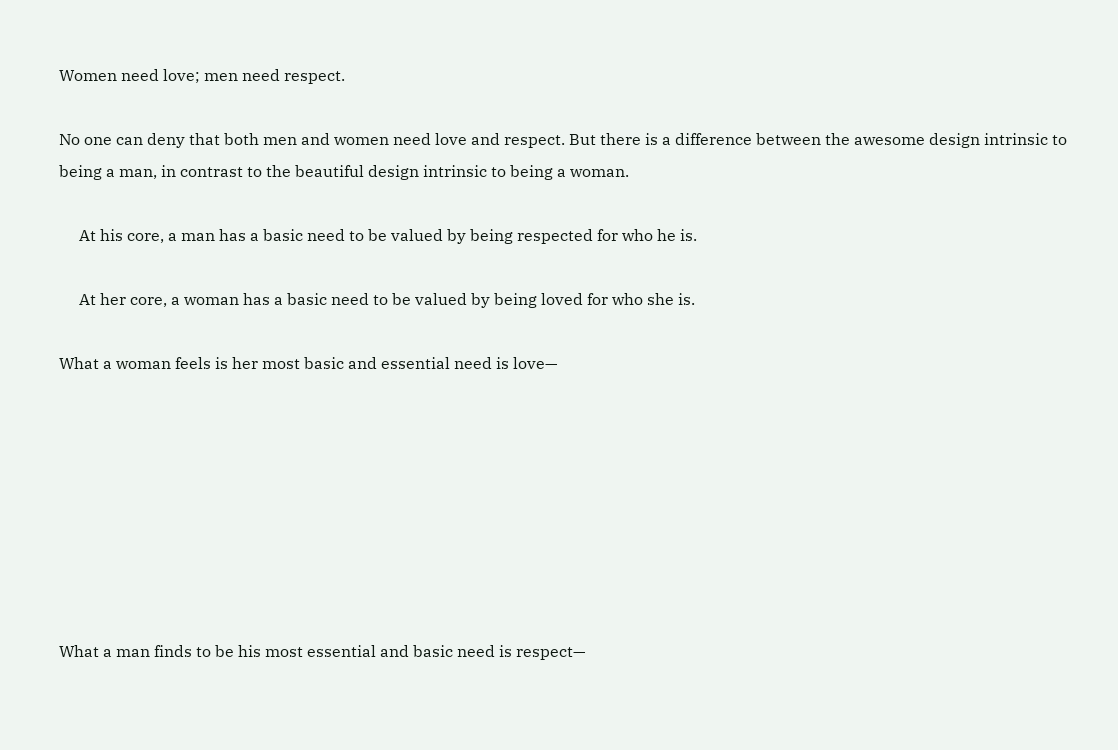Women need love; men need respect.

No one can deny that both men and women need love and respect. But there is a difference between the awesome design intrinsic to being a man, in contrast to the beautiful design intrinsic to being a woman.

     At his core, a man has a basic need to be valued by being respected for who he is.

     At her core, a woman has a basic need to be valued by being loved for who she is.

What a woman feels is her most basic and essential need is love—








What a man finds to be his most essential and basic need is respect—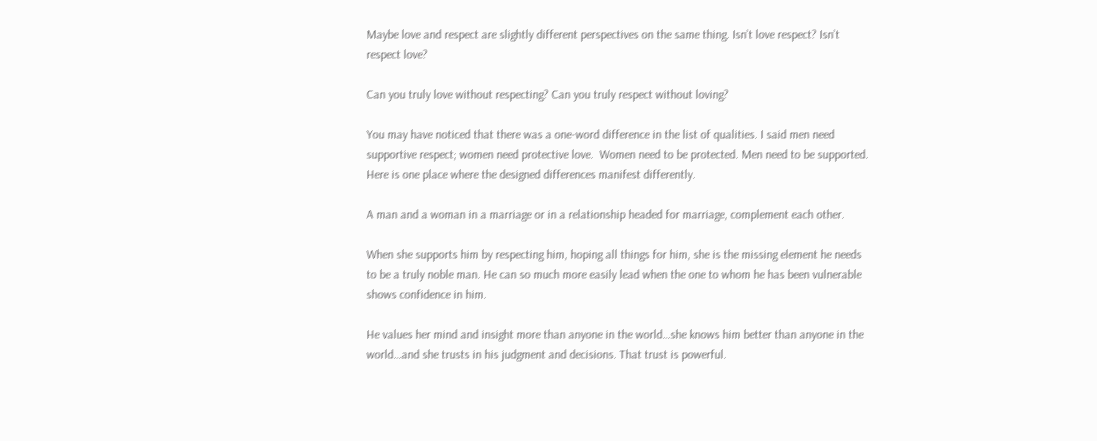Maybe love and respect are slightly different perspectives on the same thing. Isn’t love respect? Isn’t respect love?

Can you truly love without respecting? Can you truly respect without loving?

You may have noticed that there was a one-word difference in the list of qualities. I said men need supportive respect; women need protective love.  Women need to be protected. Men need to be supported. Here is one place where the designed differences manifest differently.

A man and a woman in a marriage or in a relationship headed for marriage, complement each other.

When she supports him by respecting him, hoping all things for him, she is the missing element he needs to be a truly noble man. He can so much more easily lead when the one to whom he has been vulnerable shows confidence in him.

He values her mind and insight more than anyone in the world…she knows him better than anyone in the world…and she trusts in his judgment and decisions. That trust is powerful.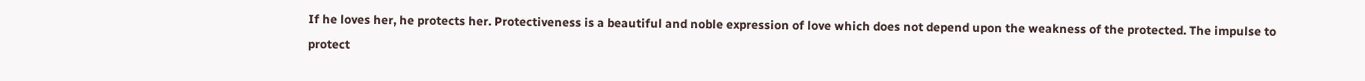If he loves her, he protects her. Protectiveness is a beautiful and noble expression of love which does not depend upon the weakness of the protected. The impulse to protect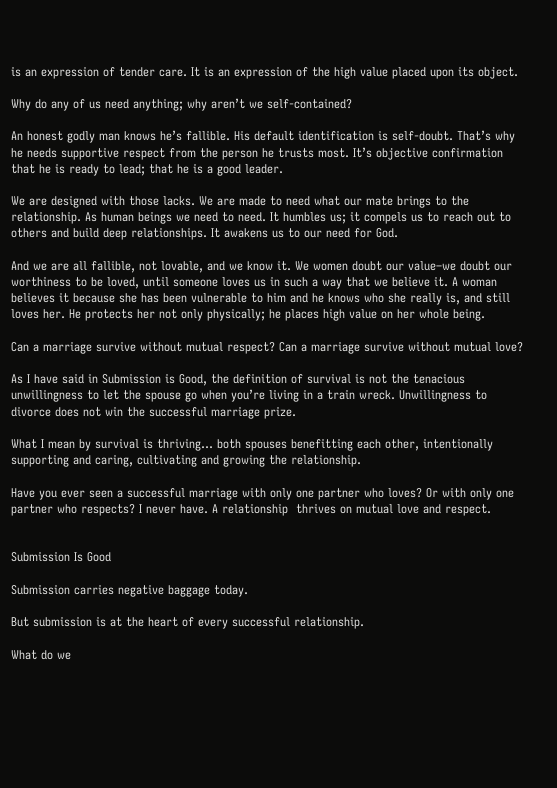is an expression of tender care. It is an expression of the high value placed upon its object.

Why do any of us need anything; why aren’t we self-contained?

An honest godly man knows he’s fallible. His default identification is self-doubt. That’s why he needs supportive respect from the person he trusts most. It’s objective confirmation that he is ready to lead; that he is a good leader.

We are designed with those lacks. We are made to need what our mate brings to the relationship. As human beings we need to need. It humbles us; it compels us to reach out to others and build deep relationships. It awakens us to our need for God.

And we are all fallible, not lovable, and we know it. We women doubt our value–we doubt our worthiness to be loved, until someone loves us in such a way that we believe it. A woman believes it because she has been vulnerable to him and he knows who she really is, and still loves her. He protects her not only physically; he places high value on her whole being.

Can a marriage survive without mutual respect? Can a marriage survive without mutual love?

As I have said in Submission is Good, the definition of survival is not the tenacious unwillingness to let the spouse go when you’re living in a train wreck. Unwillingness to divorce does not win the successful marriage prize.

What I mean by survival is thriving… both spouses benefitting each other, intentionally supporting and caring, cultivating and growing the relationship.

Have you ever seen a successful marriage with only one partner who loves? Or with only one partner who respects? I never have. A relationship  thrives on mutual love and respect.


Submission Is Good

Submission carries negative baggage today.

But submission is at the heart of every successful relationship.

What do we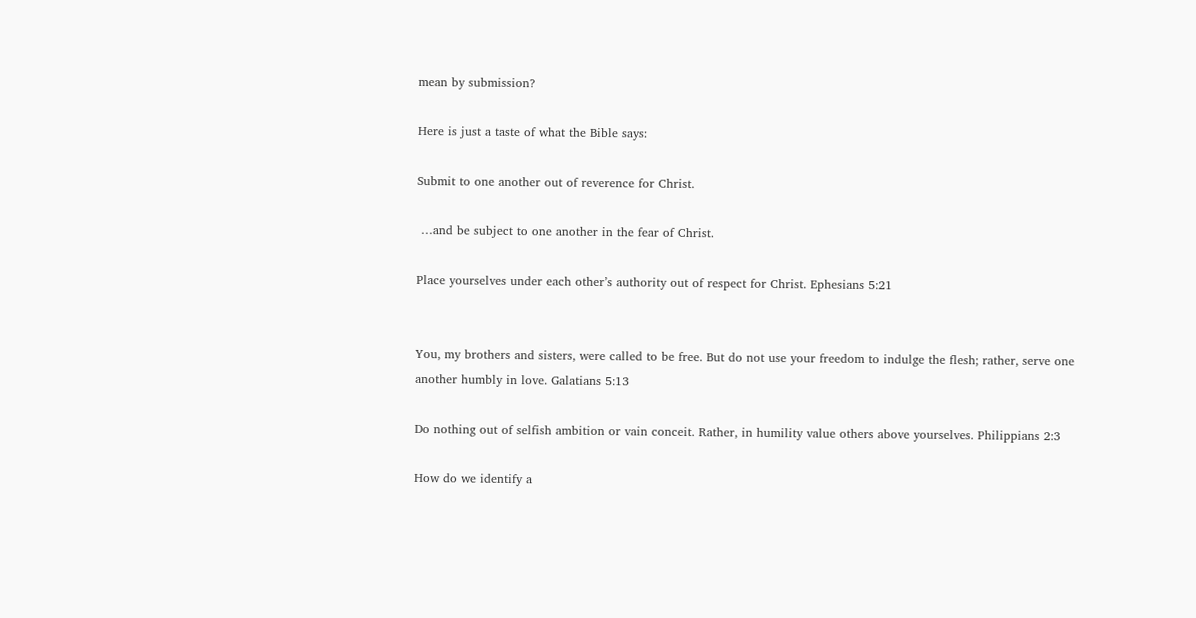mean by submission?

Here is just a taste of what the Bible says:

Submit to one another out of reverence for Christ.

 …and be subject to one another in the fear of Christ.

Place yourselves under each other’s authority out of respect for Christ. Ephesians 5:21


You, my brothers and sisters, were called to be free. But do not use your freedom to indulge the flesh; rather, serve one another humbly in love. Galatians 5:13

Do nothing out of selfish ambition or vain conceit. Rather, in humility value others above yourselves. Philippians 2:3

How do we identify a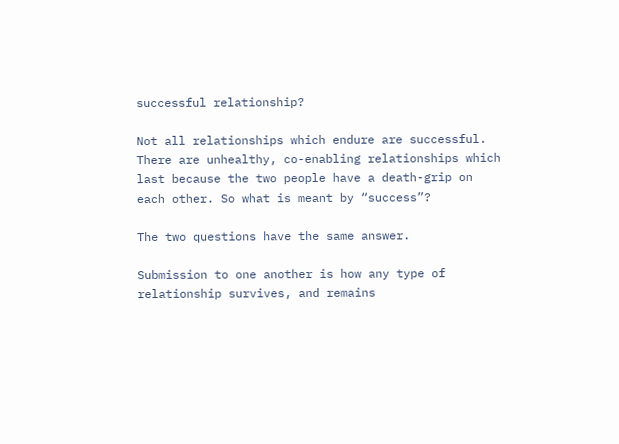successful relationship?

Not all relationships which endure are successful.  There are unhealthy, co-enabling relationships which last because the two people have a death-grip on each other. So what is meant by “success”?

The two questions have the same answer.

Submission to one another is how any type of relationship survives, and remains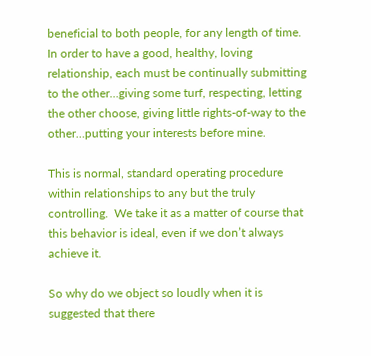beneficial to both people, for any length of time. In order to have a good, healthy, loving  relationship, each must be continually submitting to the other…giving some turf, respecting, letting the other choose, giving little rights-of-way to the other…putting your interests before mine.

This is normal, standard operating procedure within relationships to any but the truly controlling.  We take it as a matter of course that this behavior is ideal, even if we don’t always achieve it.

So why do we object so loudly when it is suggested that there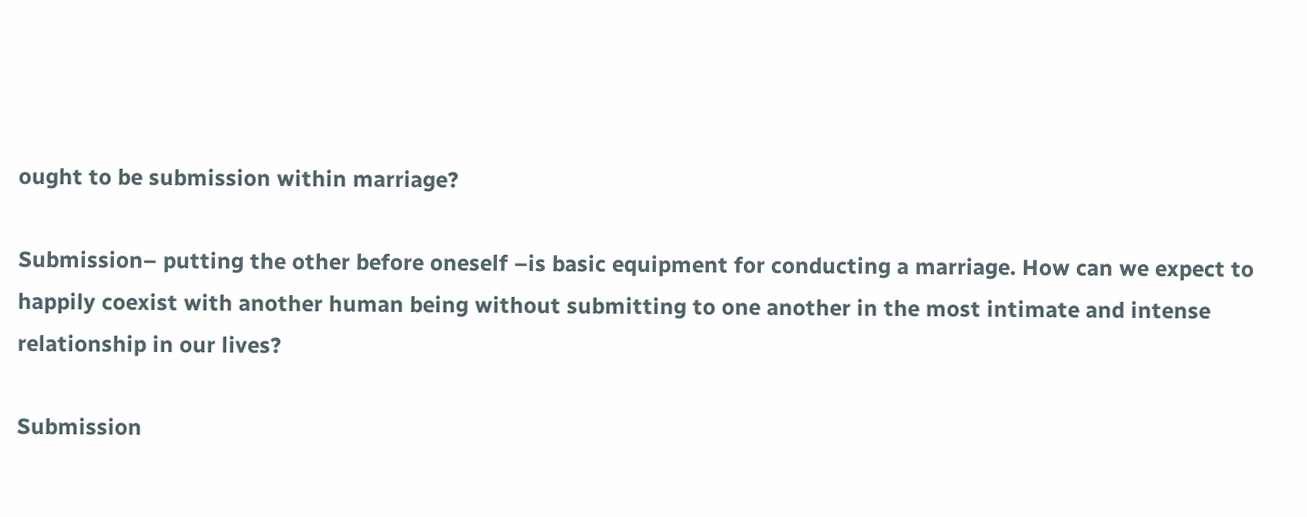ought to be submission within marriage?

Submission– putting the other before oneself –is basic equipment for conducting a marriage. How can we expect to happily coexist with another human being without submitting to one another in the most intimate and intense relationship in our lives?

Submission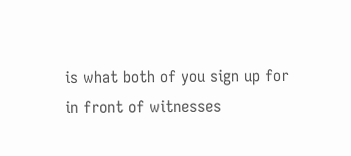is what both of you sign up for in front of witnesses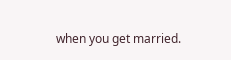when you get married.